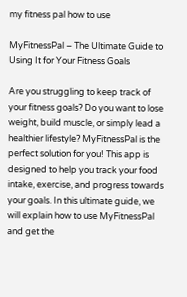my fitness pal how to use

MyFitnessPal – The Ultimate Guide to Using It for Your Fitness Goals

Are you struggling to keep track of your fitness goals? Do you want to lose weight, build muscle, or simply lead a healthier lifestyle? MyFitnessPal is the perfect solution for you! This app is designed to help you track your food intake, exercise, and progress towards your goals. In this ultimate guide, we will explain how to use MyFitnessPal and get the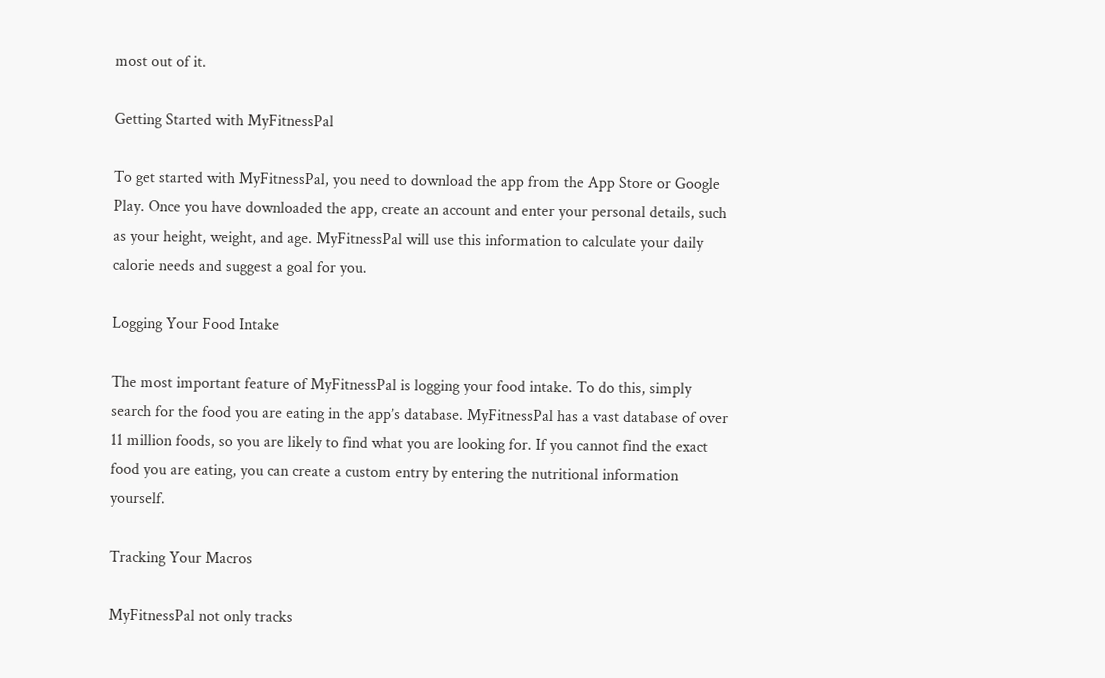most out of it.

Getting Started with MyFitnessPal

To get started with MyFitnessPal, you need to download the app from the App Store or Google Play. Once you have downloaded the app, create an account and enter your personal details, such as your height, weight, and age. MyFitnessPal will use this information to calculate your daily calorie needs and suggest a goal for you.

Logging Your Food Intake

The most important feature of MyFitnessPal is logging your food intake. To do this, simply search for the food you are eating in the app’s database. MyFitnessPal has a vast database of over 11 million foods, so you are likely to find what you are looking for. If you cannot find the exact food you are eating, you can create a custom entry by entering the nutritional information yourself.

Tracking Your Macros

MyFitnessPal not only tracks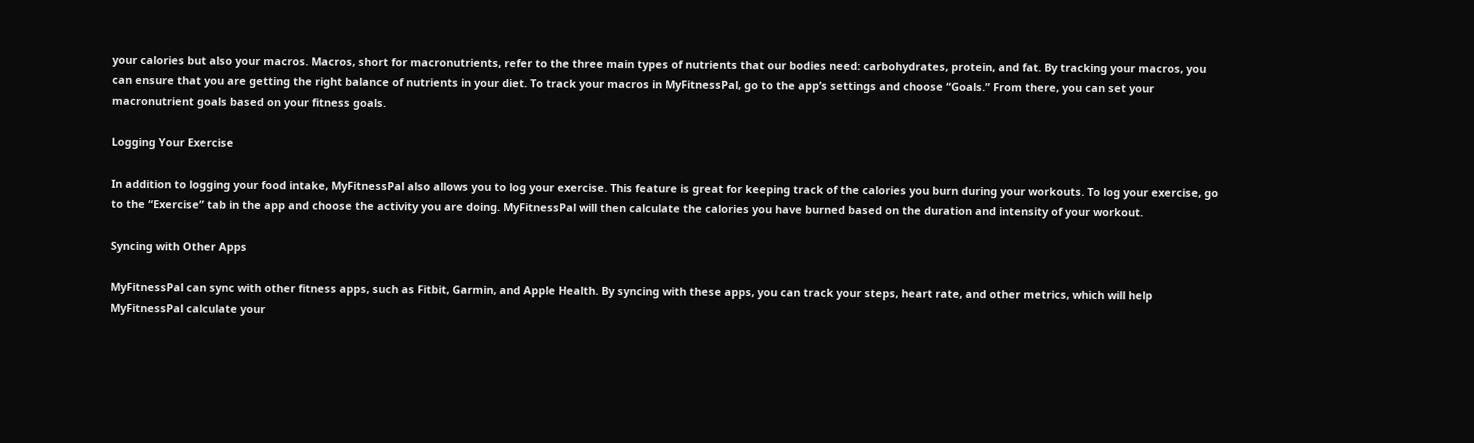your calories but also your macros. Macros, short for macronutrients, refer to the three main types of nutrients that our bodies need: carbohydrates, protein, and fat. By tracking your macros, you can ensure that you are getting the right balance of nutrients in your diet. To track your macros in MyFitnessPal, go to the app’s settings and choose “Goals.” From there, you can set your macronutrient goals based on your fitness goals.

Logging Your Exercise

In addition to logging your food intake, MyFitnessPal also allows you to log your exercise. This feature is great for keeping track of the calories you burn during your workouts. To log your exercise, go to the “Exercise” tab in the app and choose the activity you are doing. MyFitnessPal will then calculate the calories you have burned based on the duration and intensity of your workout.

Syncing with Other Apps

MyFitnessPal can sync with other fitness apps, such as Fitbit, Garmin, and Apple Health. By syncing with these apps, you can track your steps, heart rate, and other metrics, which will help MyFitnessPal calculate your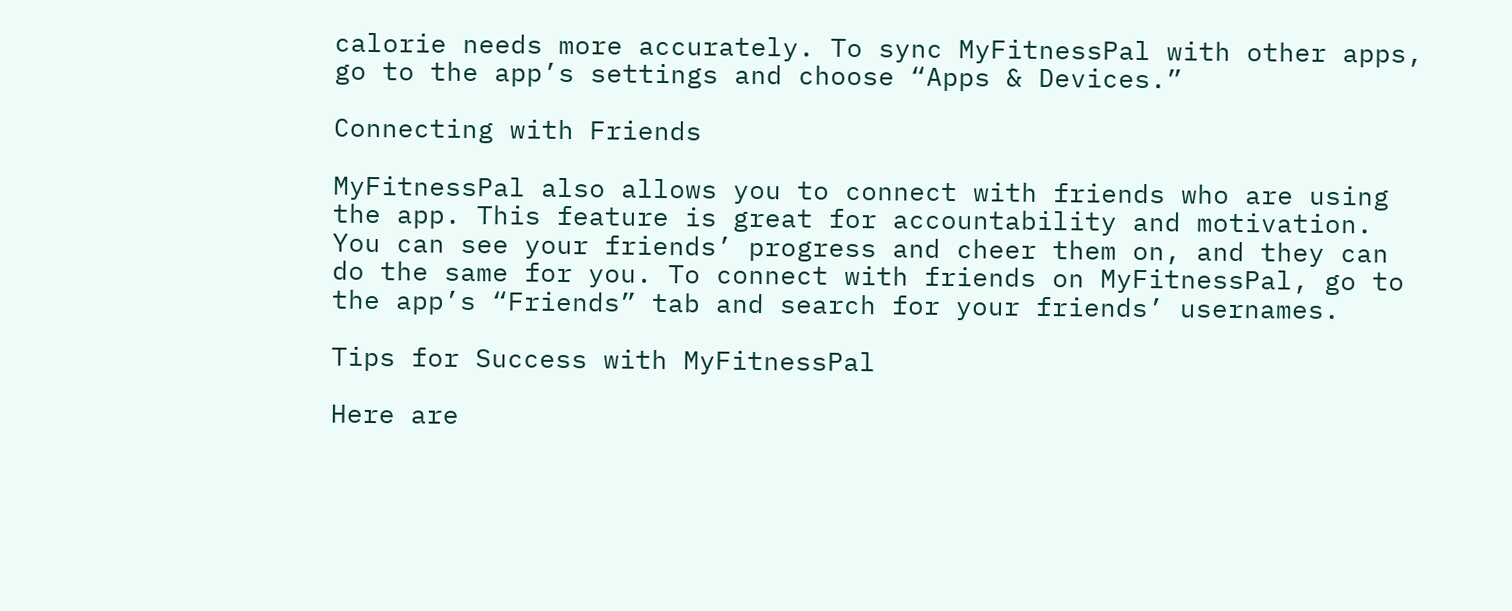calorie needs more accurately. To sync MyFitnessPal with other apps, go to the app’s settings and choose “Apps & Devices.”

Connecting with Friends

MyFitnessPal also allows you to connect with friends who are using the app. This feature is great for accountability and motivation. You can see your friends’ progress and cheer them on, and they can do the same for you. To connect with friends on MyFitnessPal, go to the app’s “Friends” tab and search for your friends’ usernames.

Tips for Success with MyFitnessPal

Here are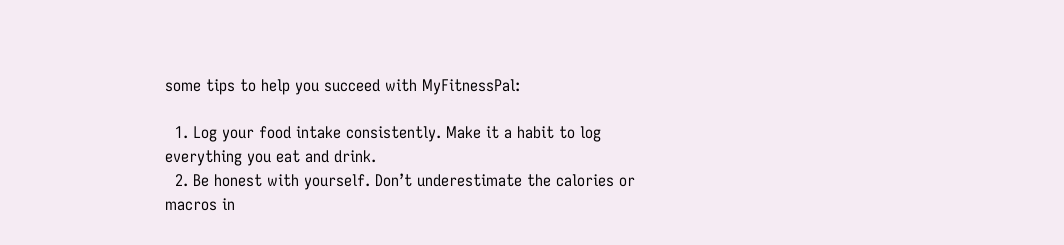some tips to help you succeed with MyFitnessPal:

  1. Log your food intake consistently. Make it a habit to log everything you eat and drink.
  2. Be honest with yourself. Don’t underestimate the calories or macros in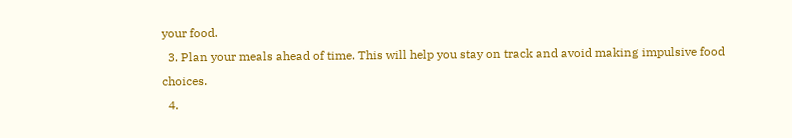your food.
  3. Plan your meals ahead of time. This will help you stay on track and avoid making impulsive food choices.
  4.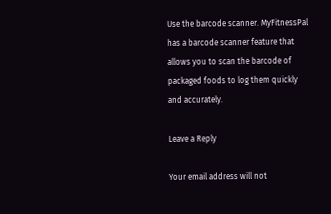Use the barcode scanner. MyFitnessPal has a barcode scanner feature that allows you to scan the barcode of packaged foods to log them quickly and accurately.

Leave a Reply

Your email address will not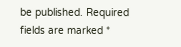be published. Required fields are marked *